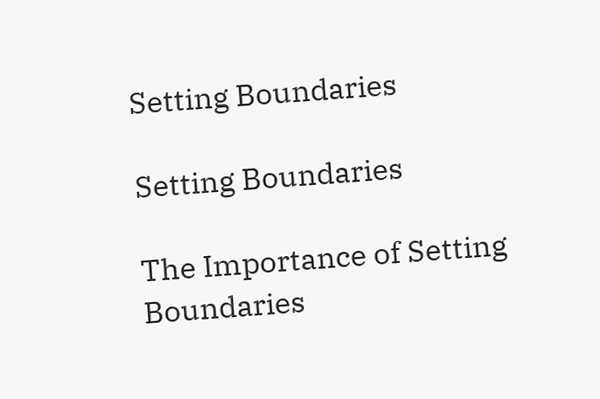Setting Boundaries

Setting Boundaries

The Importance of Setting Boundaries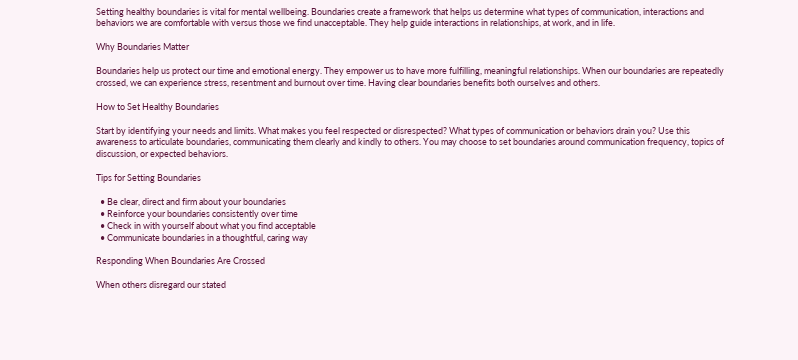Setting healthy boundaries is vital for mental wellbeing. Boundaries create a framework that helps us determine what types of communication, interactions and behaviors we are comfortable with versus those we find unacceptable. They help guide interactions in relationships, at work, and in life.

Why Boundaries Matter

Boundaries help us protect our time and emotional energy. They empower us to have more fulfilling, meaningful relationships. When our boundaries are repeatedly crossed, we can experience stress, resentment and burnout over time. Having clear boundaries benefits both ourselves and others.

How to Set Healthy Boundaries

Start by identifying your needs and limits. What makes you feel respected or disrespected? What types of communication or behaviors drain you? Use this awareness to articulate boundaries, communicating them clearly and kindly to others. You may choose to set boundaries around communication frequency, topics of discussion, or expected behaviors.

Tips for Setting Boundaries

  • Be clear, direct and firm about your boundaries
  • Reinforce your boundaries consistently over time
  • Check in with yourself about what you find acceptable
  • Communicate boundaries in a thoughtful, caring way

Responding When Boundaries Are Crossed

When others disregard our stated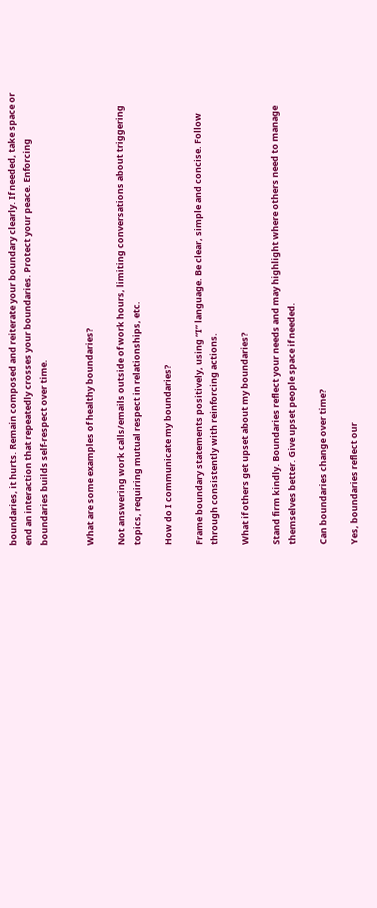boundaries, it hurts. Remain composed and reiterate your boundary clearly. If needed, take space or end an interaction that repeatedly crosses your boundaries. Protect your peace. Enforcing boundaries builds self-respect over time.


What are some examples of healthy boundaries?

Not answering work calls/emails outside of work hours, limiting conversations about triggering topics, requiring mutual respect in relationships, etc.

How do I communicate my boundaries?

Frame boundary statements positively, using “I” language. Be clear, simple and concise. Follow through consistently with reinforcing actions.

What if others get upset about my boundaries?

Stand firm kindly. Boundaries reflect your needs and may highlight where others need to manage themselves better. Give upset people space if needed.

Can boundaries change over time?

Yes, boundaries reflect our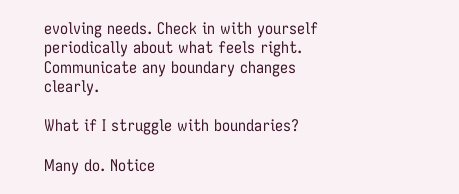evolving needs. Check in with yourself periodically about what feels right. Communicate any boundary changes clearly.

What if I struggle with boundaries?

Many do. Notice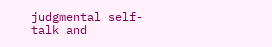judgmental self-talk and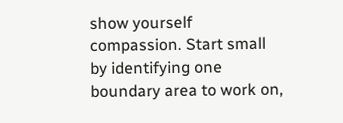show yourself compassion. Start small by identifying one boundary area to work on,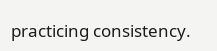practicing consistency.